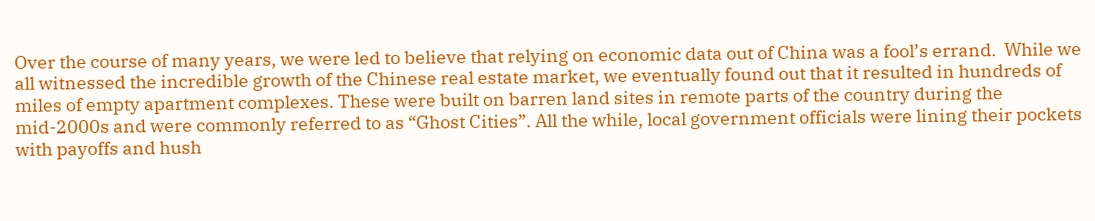Over the course of many years, we were led to believe that relying on economic data out of China was a fool’s errand.  While we all witnessed the incredible growth of the Chinese real estate market, we eventually found out that it resulted in hundreds of miles of empty apartment complexes. These were built on barren land sites in remote parts of the country during the mid-2000s and were commonly referred to as “Ghost Cities”. All the while, local government officials were lining their pockets with payoffs and hush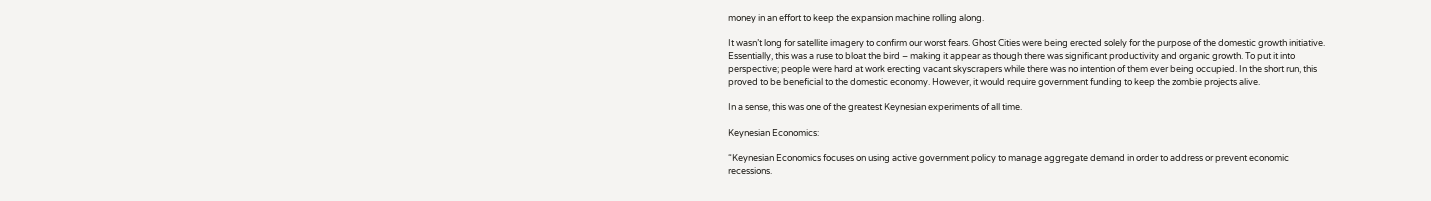money in an effort to keep the expansion machine rolling along.

It wasn’t long for satellite imagery to confirm our worst fears. Ghost Cities were being erected solely for the purpose of the domestic growth initiative. Essentially, this was a ruse to bloat the bird – making it appear as though there was significant productivity and organic growth. To put it into perspective; people were hard at work erecting vacant skyscrapers while there was no intention of them ever being occupied. In the short run, this proved to be beneficial to the domestic economy. However, it would require government funding to keep the zombie projects alive.

In a sense, this was one of the greatest Keynesian experiments of all time.

Keynesian Economics:

“Keynesian Economics focuses on using active government policy to manage aggregate demand in order to address or prevent economic recessions.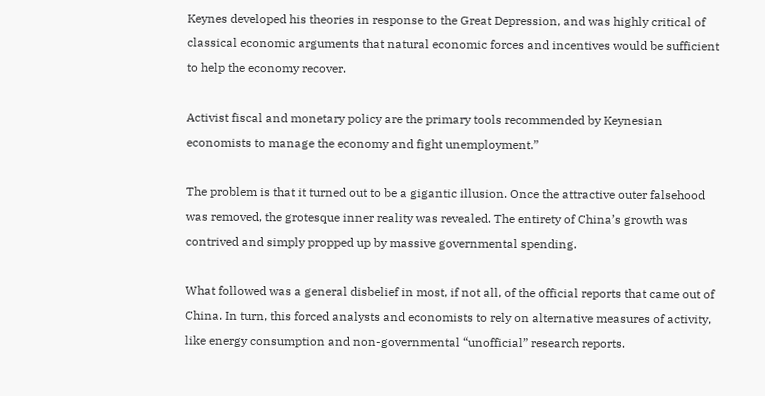Keynes developed his theories in response to the Great Depression, and was highly critical of classical economic arguments that natural economic forces and incentives would be sufficient to help the economy recover.

Activist fiscal and monetary policy are the primary tools recommended by Keynesian economists to manage the economy and fight unemployment.”

The problem is that it turned out to be a gigantic illusion. Once the attractive outer falsehood was removed, the grotesque inner reality was revealed. The entirety of China’s growth was contrived and simply propped up by massive governmental spending.

What followed was a general disbelief in most, if not all, of the official reports that came out of China. In turn, this forced analysts and economists to rely on alternative measures of activity, like energy consumption and non-governmental “unofficial” research reports.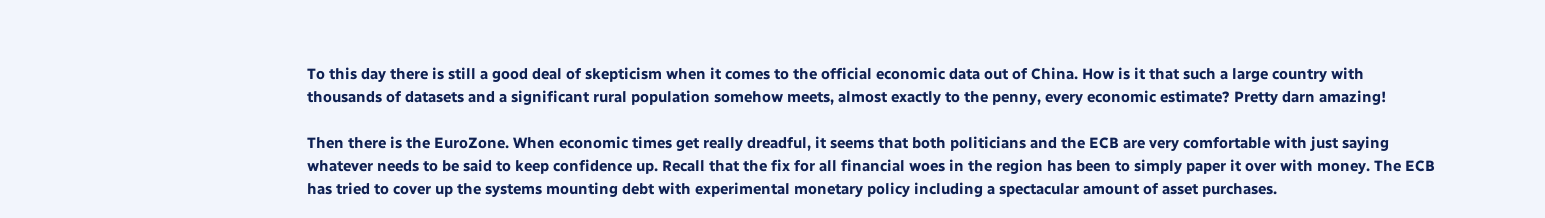To this day there is still a good deal of skepticism when it comes to the official economic data out of China. How is it that such a large country with thousands of datasets and a significant rural population somehow meets, almost exactly to the penny, every economic estimate? Pretty darn amazing!

Then there is the EuroZone. When economic times get really dreadful, it seems that both politicians and the ECB are very comfortable with just saying whatever needs to be said to keep confidence up. Recall that the fix for all financial woes in the region has been to simply paper it over with money. The ECB has tried to cover up the systems mounting debt with experimental monetary policy including a spectacular amount of asset purchases.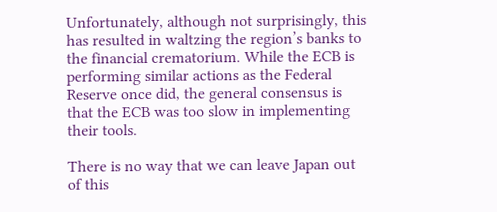Unfortunately, although not surprisingly, this has resulted in waltzing the region’s banks to the financial crematorium. While the ECB is performing similar actions as the Federal Reserve once did, the general consensus is that the ECB was too slow in implementing their tools.

There is no way that we can leave Japan out of this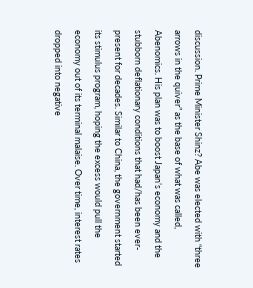discussion. Prime Minister Shinz? Abe was elected with “three arrows in the quiver” as the base of what was called, Abenomics. His plan was to boost Japan’s economy and the stubborn deflationary conditions that had/has been ever-present for decades. Similar to China, the government started its stimulus program, hoping the excess would pull the economy out of its terminal malaise. Over time, interest rates dropped into negative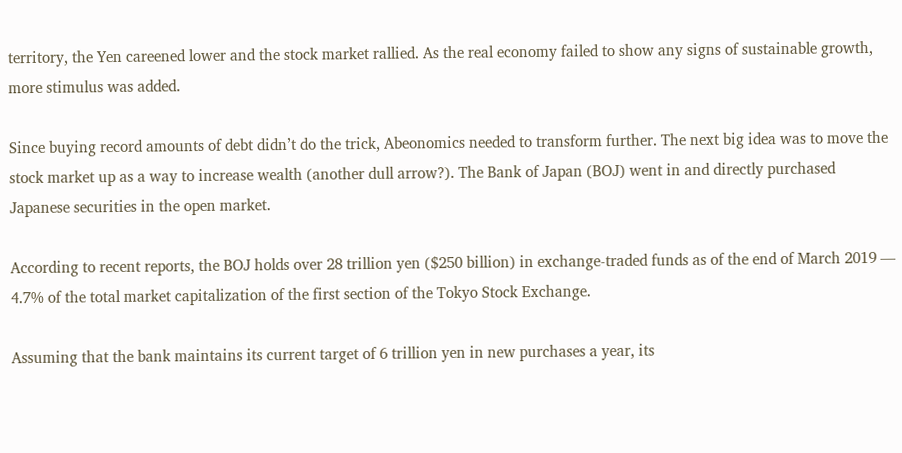territory, the Yen careened lower and the stock market rallied. As the real economy failed to show any signs of sustainable growth, more stimulus was added.

Since buying record amounts of debt didn’t do the trick, Abeonomics needed to transform further. The next big idea was to move the stock market up as a way to increase wealth (another dull arrow?). The Bank of Japan (BOJ) went in and directly purchased Japanese securities in the open market.

According to recent reports, the BOJ holds over 28 trillion yen ($250 billion) in exchange-traded funds as of the end of March 2019 — 4.7% of the total market capitalization of the first section of the Tokyo Stock Exchange.

Assuming that the bank maintains its current target of 6 trillion yen in new purchases a year, its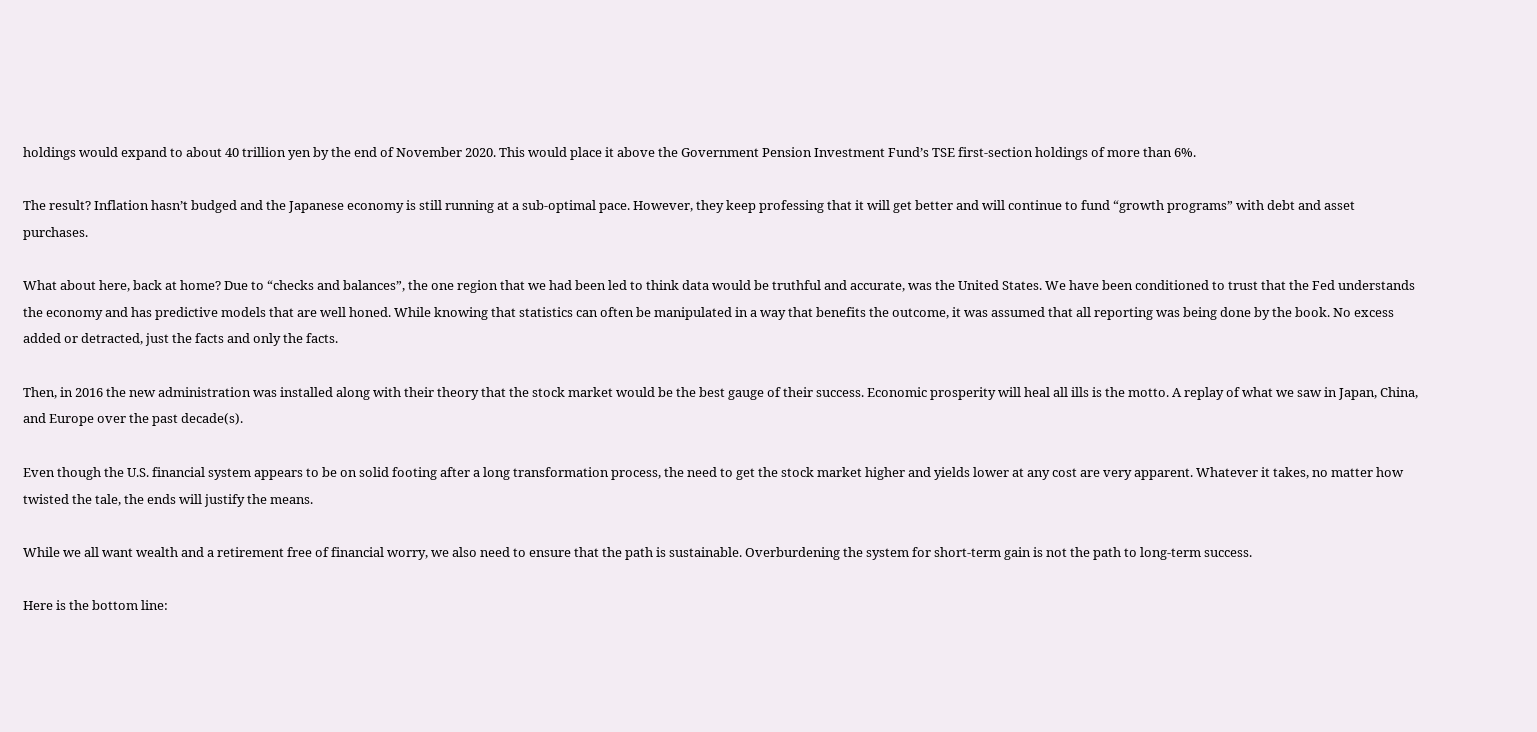holdings would expand to about 40 trillion yen by the end of November 2020. This would place it above the Government Pension Investment Fund’s TSE first-section holdings of more than 6%.

The result? Inflation hasn’t budged and the Japanese economy is still running at a sub-optimal pace. However, they keep professing that it will get better and will continue to fund “growth programs” with debt and asset purchases.

What about here, back at home? Due to “checks and balances”, the one region that we had been led to think data would be truthful and accurate, was the United States. We have been conditioned to trust that the Fed understands the economy and has predictive models that are well honed. While knowing that statistics can often be manipulated in a way that benefits the outcome, it was assumed that all reporting was being done by the book. No excess added or detracted, just the facts and only the facts.

Then, in 2016 the new administration was installed along with their theory that the stock market would be the best gauge of their success. Economic prosperity will heal all ills is the motto. A replay of what we saw in Japan, China, and Europe over the past decade(s).

Even though the U.S. financial system appears to be on solid footing after a long transformation process, the need to get the stock market higher and yields lower at any cost are very apparent. Whatever it takes, no matter how twisted the tale, the ends will justify the means.

While we all want wealth and a retirement free of financial worry, we also need to ensure that the path is sustainable. Overburdening the system for short-term gain is not the path to long-term success.

Here is the bottom line: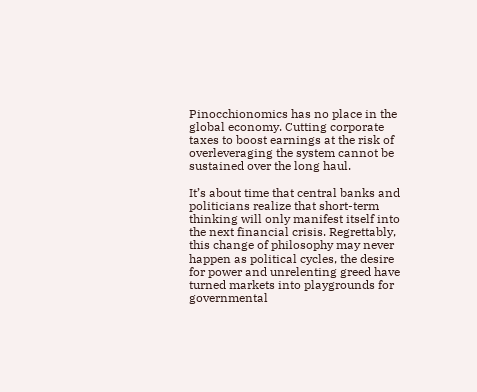Pinocchionomics has no place in the global economy. Cutting corporate taxes to boost earnings at the risk of overleveraging the system cannot be sustained over the long haul.

It’s about time that central banks and politicians realize that short-term thinking will only manifest itself into the next financial crisis. Regrettably, this change of philosophy may never happen as political cycles, the desire for power and unrelenting greed have turned markets into playgrounds for governmental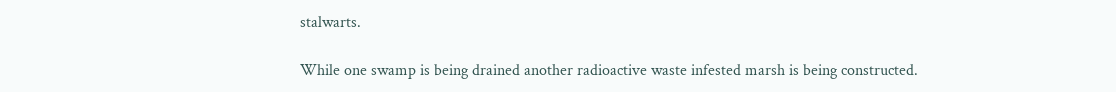stalwarts.

While one swamp is being drained another radioactive waste infested marsh is being constructed.